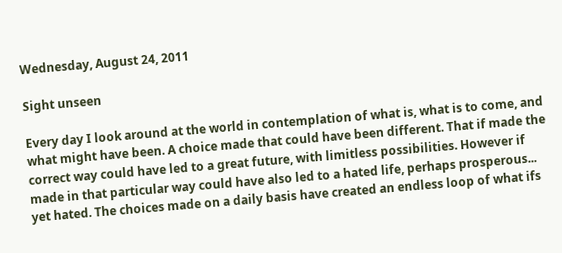Wednesday, August 24, 2011

Sight unseen

Every day I look around at the world in contemplation of what is, what is to come, and what might have been. A choice made that could have been different. That if made the correct way could have led to a great future, with limitless possibilities. However if made in that particular way could have also led to a hated life, perhaps prosperous... yet hated. The choices made on a daily basis have created an endless loop of what ifs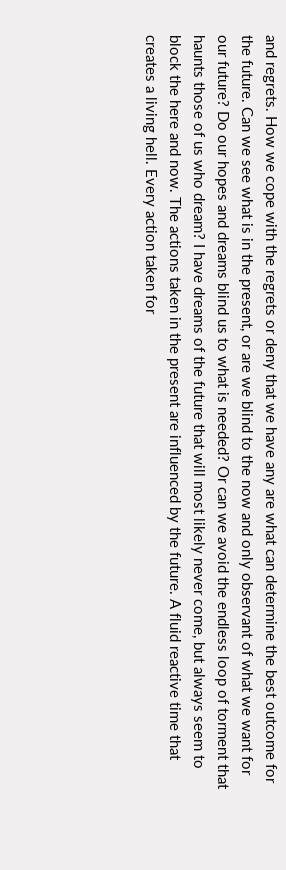and regrets. How we cope with the regrets or deny that we have any are what can determine the best outcome for the future. Can we see what is in the present, or are we blind to the now and only observant of what we want for our future? Do our hopes and dreams blind us to what is needed? Or can we avoid the endless loop of torment that haunts those of us who dream? I have dreams of the future that will most likely never come, but always seem to block the here and now. The actions taken in the present are influenced by the future. A fluid reactive time that creates a living hell. Every action taken for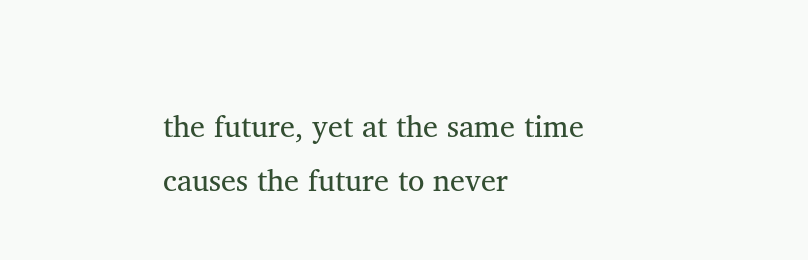the future, yet at the same time causes the future to never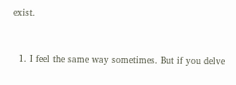exist.


  1. I feel the same way sometimes. But if you delve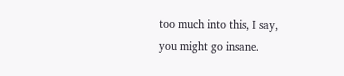too much into this, I say, you might go insane.